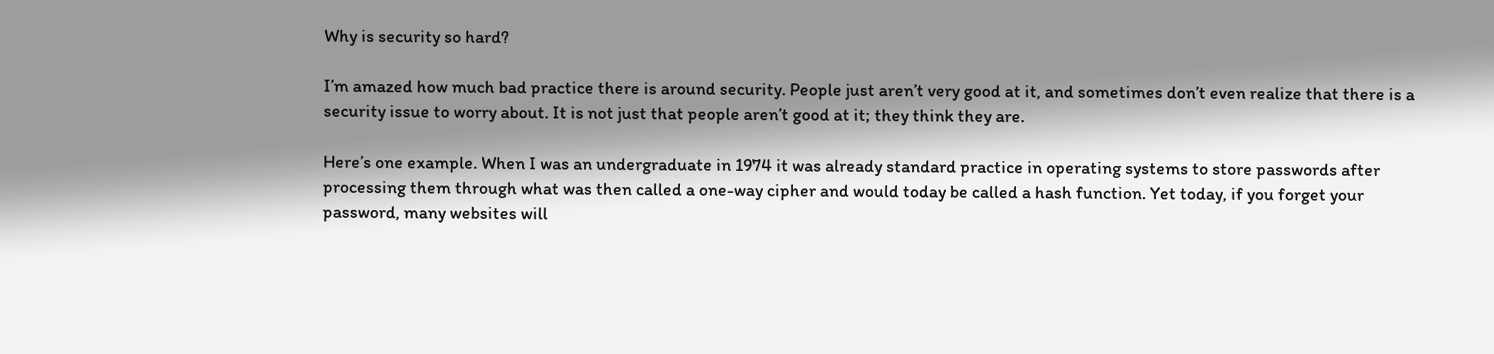Why is security so hard?

I’m amazed how much bad practice there is around security. People just aren’t very good at it, and sometimes don’t even realize that there is a security issue to worry about. It is not just that people aren’t good at it; they think they are.

Here’s one example. When I was an undergraduate in 1974 it was already standard practice in operating systems to store passwords after processing them through what was then called a one-way cipher and would today be called a hash function. Yet today, if you forget your password, many websites will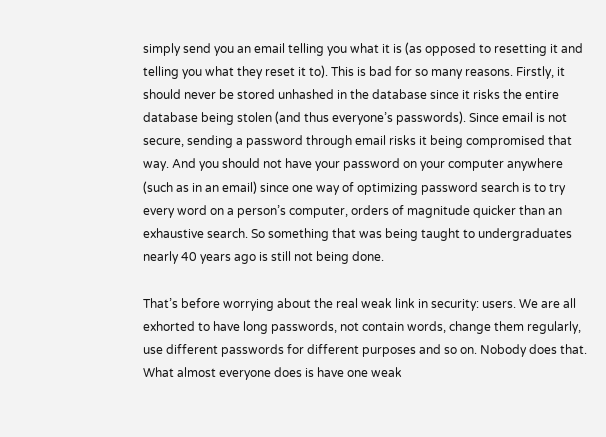simply send you an email telling you what it is (as opposed to resetting it and telling you what they reset it to). This is bad for so many reasons. Firstly, it should never be stored unhashed in the database since it risks the entire database being stolen (and thus everyone’s passwords). Since email is not secure, sending a password through email risks it being compromised that way. And you should not have your password on your computer anywhere (such as in an email) since one way of optimizing password search is to try every word on a person’s computer, orders of magnitude quicker than an exhaustive search. So something that was being taught to undergraduates nearly 40 years ago is still not being done.

That’s before worrying about the real weak link in security: users. We are all exhorted to have long passwords, not contain words, change them regularly, use different passwords for different purposes and so on. Nobody does that. What almost everyone does is have one weak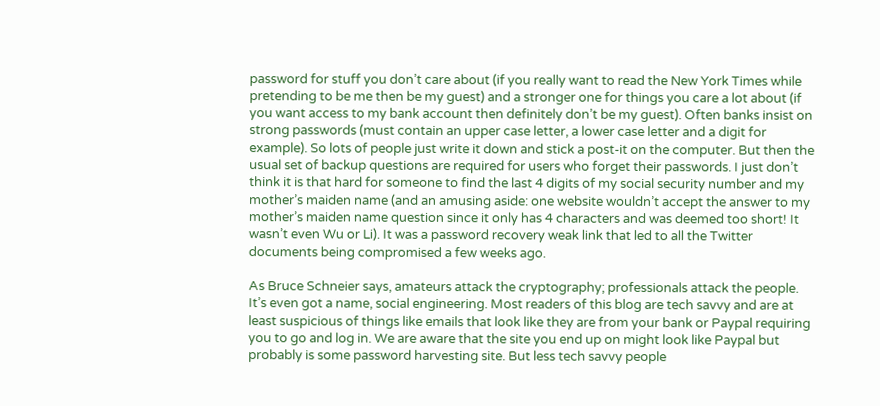password for stuff you don’t care about (if you really want to read the New York Times while pretending to be me then be my guest) and a stronger one for things you care a lot about (if you want access to my bank account then definitely don’t be my guest). Often banks insist on strong passwords (must contain an upper case letter, a lower case letter and a digit for example). So lots of people just write it down and stick a post-it on the computer. But then the usual set of backup questions are required for users who forget their passwords. I just don’t think it is that hard for someone to find the last 4 digits of my social security number and my mother’s maiden name (and an amusing aside: one website wouldn’t accept the answer to my mother’s maiden name question since it only has 4 characters and was deemed too short! It wasn’t even Wu or Li). It was a password recovery weak link that led to all the Twitter documents being compromised a few weeks ago.

As Bruce Schneier says, amateurs attack the cryptography; professionals attack the people. It’s even got a name, social engineering. Most readers of this blog are tech savvy and are at least suspicious of things like emails that look like they are from your bank or Paypal requiring you to go and log in. We are aware that the site you end up on might look like Paypal but probably is some password harvesting site. But less tech savvy people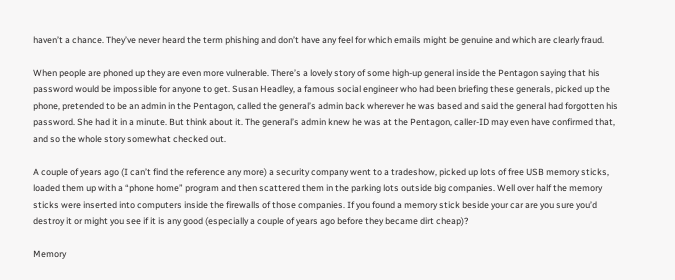haven’t a chance. They’ve never heard the term phishing and don’t have any feel for which emails might be genuine and which are clearly fraud.

When people are phoned up they are even more vulnerable. There’s a lovely story of some high-up general inside the Pentagon saying that his password would be impossible for anyone to get. Susan Headley, a famous social engineer who had been briefing these generals, picked up the phone, pretended to be an admin in the Pentagon, called the general’s admin back wherever he was based and said the general had forgotten his password. She had it in a minute. But think about it. The general’s admin knew he was at the Pentagon, caller-ID may even have confirmed that, and so the whole story somewhat checked out.

A couple of years ago (I can’t find the reference any more) a security company went to a tradeshow, picked up lots of free USB memory sticks, loaded them up with a “phone home” program and then scattered them in the parking lots outside big companies. Well over half the memory sticks were inserted into computers inside the firewalls of those companies. If you found a memory stick beside your car are you sure you’d destroy it or might you see if it is any good (especially a couple of years ago before they became dirt cheap)?

Memory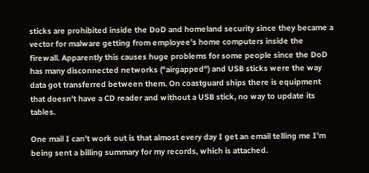sticks are prohibited inside the DoD and homeland security since they became a vector for malware getting from employee’s home computers inside the firewall. Apparently this causes huge problems for some people since the DoD has many disconnected networks ("airgapped") and USB sticks were the way data got transferred between them. On coastguard ships there is equipment that doesn’t have a CD reader and without a USB stick, no way to update its tables.

One mail I can’t work out is that almost every day I get an email telling me I’m being sent a billing summary for my records, which is attached.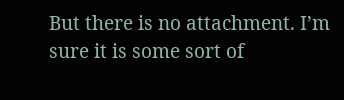But there is no attachment. I’m sure it is some sort of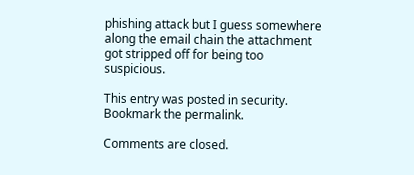phishing attack but I guess somewhere along the email chain the attachment got stripped off for being too suspicious.

This entry was posted in security. Bookmark the permalink.

Comments are closed.